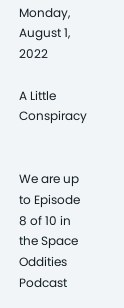Monday, August 1, 2022

A Little Conspiracy


We are up to Episode 8 of 10 in the Space Oddities Podcast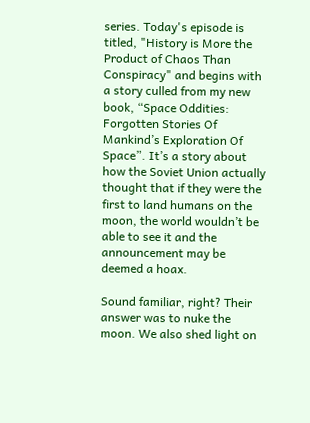series. Today's episode is titled, "History is More the Product of Chaos Than Conspiracy" and begins with a story culled from my new book, “Space Oddities: Forgotten Stories Of Mankind’s Exploration Of Space”. It’s a story about how the Soviet Union actually thought that if they were the first to land humans on the moon, the world wouldn’t be able to see it and the announcement may be deemed a hoax.

Sound familiar, right? Their answer was to nuke the moon. We also shed light on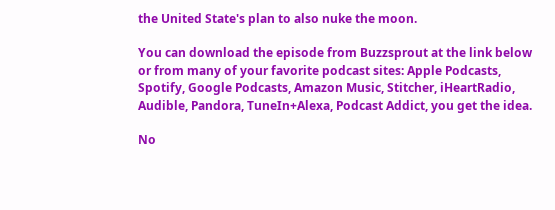the United State's plan to also nuke the moon.

You can download the episode from Buzzsprout at the link below or from many of your favorite podcast sites: Apple Podcasts, Spotify, Google Podcasts, Amazon Music, Stitcher, iHeartRadio, Audible, Pandora, TuneIn+Alexa, Podcast Addict, you get the idea.

No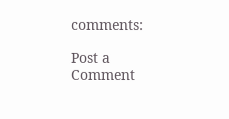comments:

Post a Comment